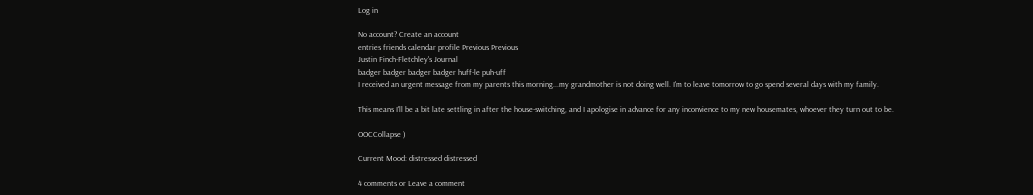Log in

No account? Create an account
entries friends calendar profile Previous Previous
Justin Finch-Fletchley's Journal
badger badger badger badger huff-le puh-uff
I received an urgent message from my parents this morning...my grandmother is not doing well. I'm to leave tomorrow to go spend several days with my family.

This means I'll be a bit late settling in after the house-switching, and I apologise in advance for any inconvience to my new housemates, whoever they turn out to be.

OOCCollapse )

Current Mood: distressed distressed

4 comments or Leave a comment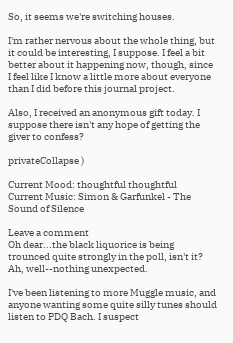So, it seems we're switching houses.

I'm rather nervous about the whole thing, but it could be interesting, I suppose. I feel a bit better about it happening now, though, since I feel like I know a little more about everyone than I did before this journal project.

Also, I received an anonymous gift today. I suppose there isn't any hope of getting the giver to confess?

privateCollapse )

Current Mood: thoughtful thoughtful
Current Music: Simon & Garfunkel - The Sound of Silence

Leave a comment
Oh dear...the black liquorice is being trounced quite strongly in the poll, isn't it? Ah, well--nothing unexpected.

I've been listening to more Muggle music, and anyone wanting some quite silly tunes should listen to PDQ Bach. I suspect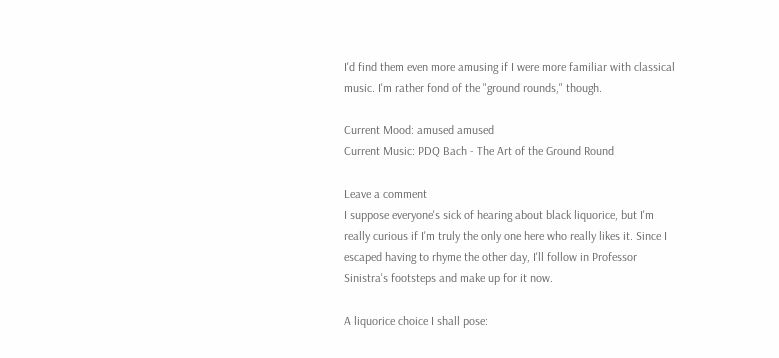I'd find them even more amusing if I were more familiar with classical music. I'm rather fond of the "ground rounds," though.

Current Mood: amused amused
Current Music: PDQ Bach - The Art of the Ground Round

Leave a comment
I suppose everyone's sick of hearing about black liquorice, but I'm really curious if I'm truly the only one here who really likes it. Since I escaped having to rhyme the other day, I'll follow in Professor Sinistra's footsteps and make up for it now.

A liquorice choice I shall pose: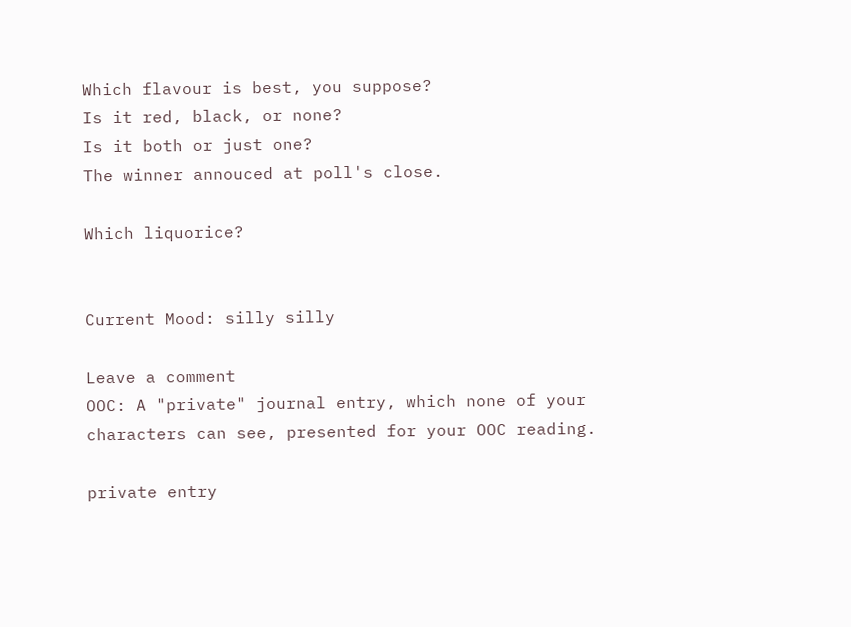Which flavour is best, you suppose?
Is it red, black, or none?
Is it both or just one?
The winner annouced at poll's close.

Which liquorice?


Current Mood: silly silly

Leave a comment
OOC: A "private" journal entry, which none of your characters can see, presented for your OOC reading.

private entry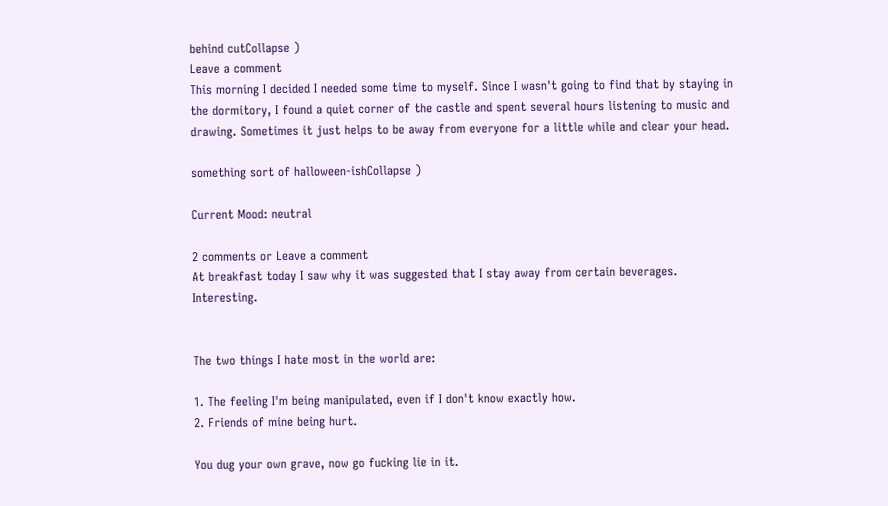behind cutCollapse )
Leave a comment
This morning I decided I needed some time to myself. Since I wasn't going to find that by staying in the dormitory, I found a quiet corner of the castle and spent several hours listening to music and drawing. Sometimes it just helps to be away from everyone for a little while and clear your head.

something sort of halloween-ishCollapse )

Current Mood: neutral

2 comments or Leave a comment
At breakfast today I saw why it was suggested that I stay away from certain beverages. Interesting.


The two things I hate most in the world are:

1. The feeling I'm being manipulated, even if I don't know exactly how.
2. Friends of mine being hurt.

You dug your own grave, now go fucking lie in it.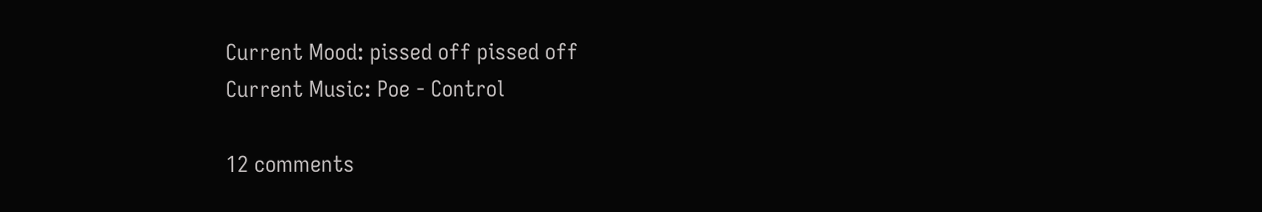Current Mood: pissed off pissed off
Current Music: Poe - Control

12 comments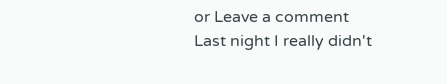or Leave a comment
Last night I really didn't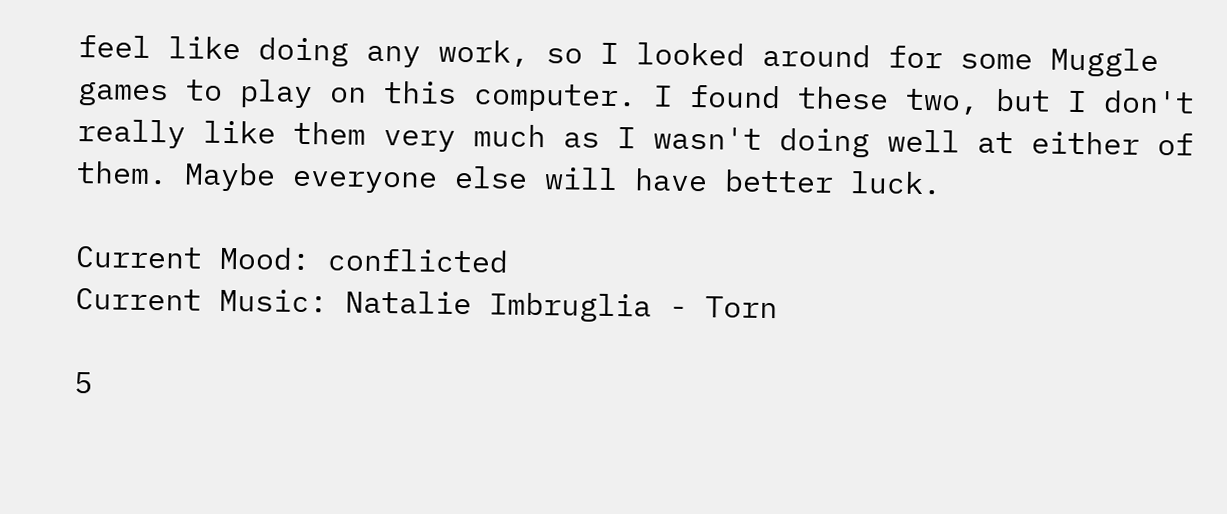feel like doing any work, so I looked around for some Muggle games to play on this computer. I found these two, but I don't really like them very much as I wasn't doing well at either of them. Maybe everyone else will have better luck.

Current Mood: conflicted
Current Music: Natalie Imbruglia - Torn

5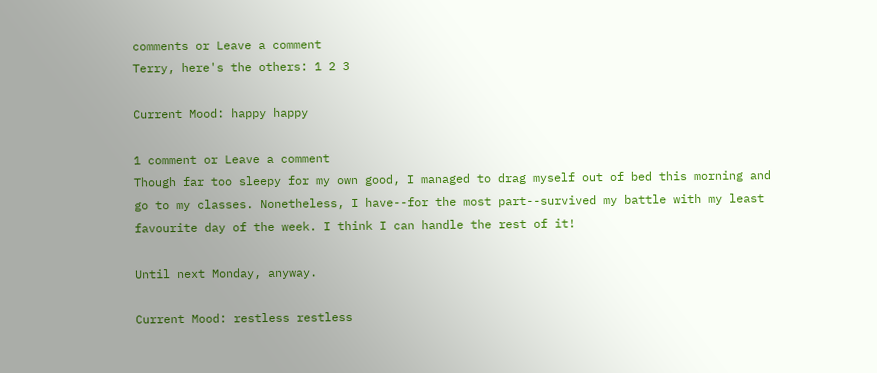comments or Leave a comment
Terry, here's the others: 1 2 3

Current Mood: happy happy

1 comment or Leave a comment
Though far too sleepy for my own good, I managed to drag myself out of bed this morning and go to my classes. Nonetheless, I have--for the most part--survived my battle with my least favourite day of the week. I think I can handle the rest of it!

Until next Monday, anyway.

Current Mood: restless restless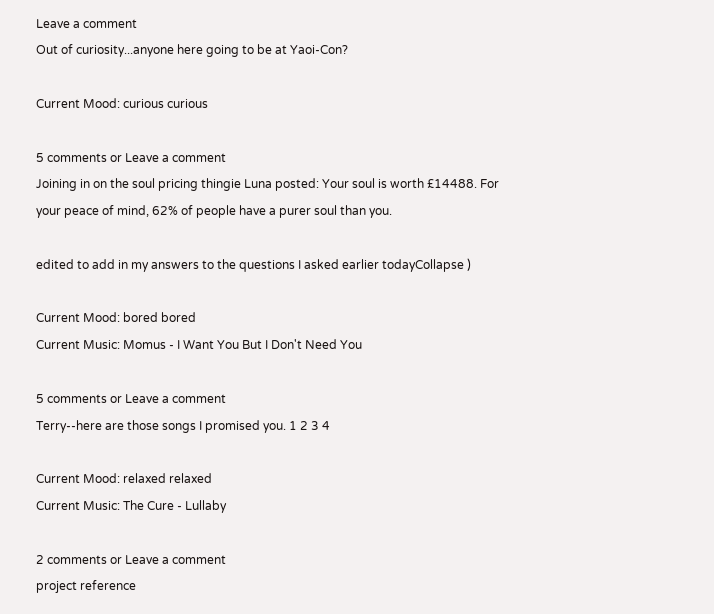Leave a comment
Out of curiosity...anyone here going to be at Yaoi-Con?

Current Mood: curious curious

5 comments or Leave a comment
Joining in on the soul pricing thingie Luna posted: Your soul is worth £14488. For your peace of mind, 62% of people have a purer soul than you.

edited to add in my answers to the questions I asked earlier todayCollapse )

Current Mood: bored bored
Current Music: Momus - I Want You But I Don't Need You

5 comments or Leave a comment
Terry--here are those songs I promised you. 1 2 3 4

Current Mood: relaxed relaxed
Current Music: The Cure - Lullaby

2 comments or Leave a comment
project reference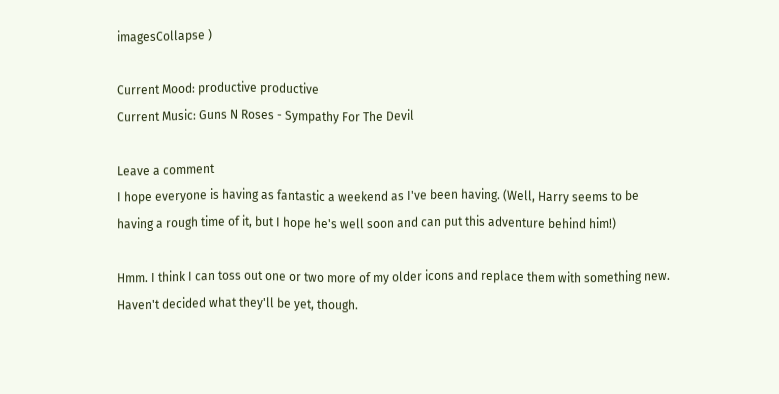imagesCollapse )

Current Mood: productive productive
Current Music: Guns N Roses - Sympathy For The Devil

Leave a comment
I hope everyone is having as fantastic a weekend as I've been having. (Well, Harry seems to be having a rough time of it, but I hope he's well soon and can put this adventure behind him!)

Hmm. I think I can toss out one or two more of my older icons and replace them with something new. Haven't decided what they'll be yet, though.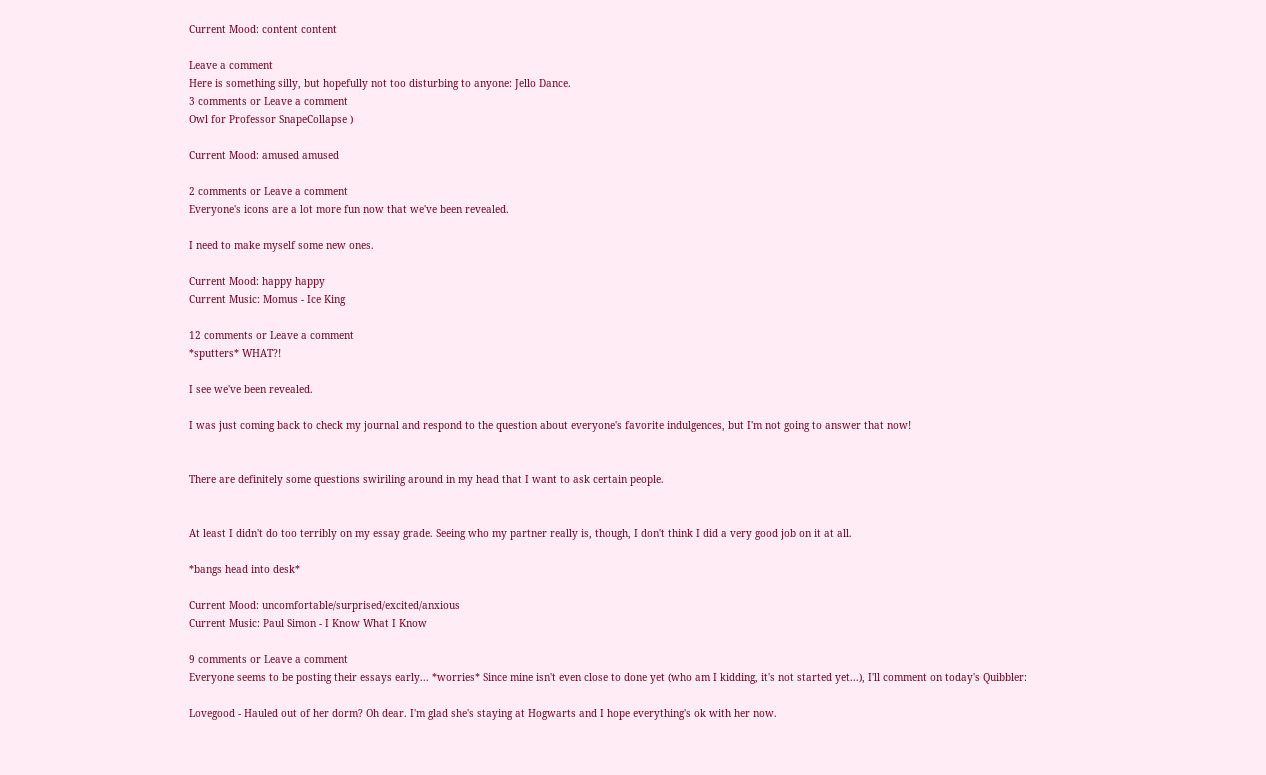Current Mood: content content

Leave a comment
Here is something silly, but hopefully not too disturbing to anyone: Jello Dance.
3 comments or Leave a comment
Owl for Professor SnapeCollapse )

Current Mood: amused amused

2 comments or Leave a comment
Everyone's icons are a lot more fun now that we've been revealed.

I need to make myself some new ones.

Current Mood: happy happy
Current Music: Momus - Ice King

12 comments or Leave a comment
*sputters* WHAT?!

I see we've been revealed.

I was just coming back to check my journal and respond to the question about everyone's favorite indulgences, but I'm not going to answer that now!


There are definitely some questions swiriling around in my head that I want to ask certain people.


At least I didn't do too terribly on my essay grade. Seeing who my partner really is, though, I don't think I did a very good job on it at all.

*bangs head into desk*

Current Mood: uncomfortable/surprised/excited/anxious
Current Music: Paul Simon - I Know What I Know

9 comments or Leave a comment
Everyone seems to be posting their essays early... *worries* Since mine isn't even close to done yet (who am I kidding, it's not started yet...), I'll comment on today's Quibbler:

Lovegood - Hauled out of her dorm? Oh dear. I'm glad she's staying at Hogwarts and I hope everything's ok with her now.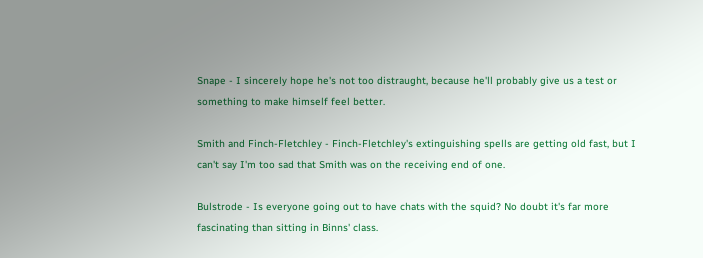Snape - I sincerely hope he's not too distraught, because he'll probably give us a test or something to make himself feel better.

Smith and Finch-Fletchley - Finch-Fletchley's extinguishing spells are getting old fast, but I can't say I'm too sad that Smith was on the receiving end of one.

Bulstrode - Is everyone going out to have chats with the squid? No doubt it's far more fascinating than sitting in Binns' class.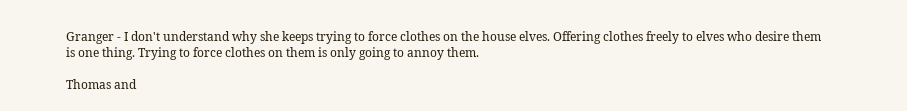Granger - I don't understand why she keeps trying to force clothes on the house elves. Offering clothes freely to elves who desire them is one thing. Trying to force clothes on them is only going to annoy them.

Thomas and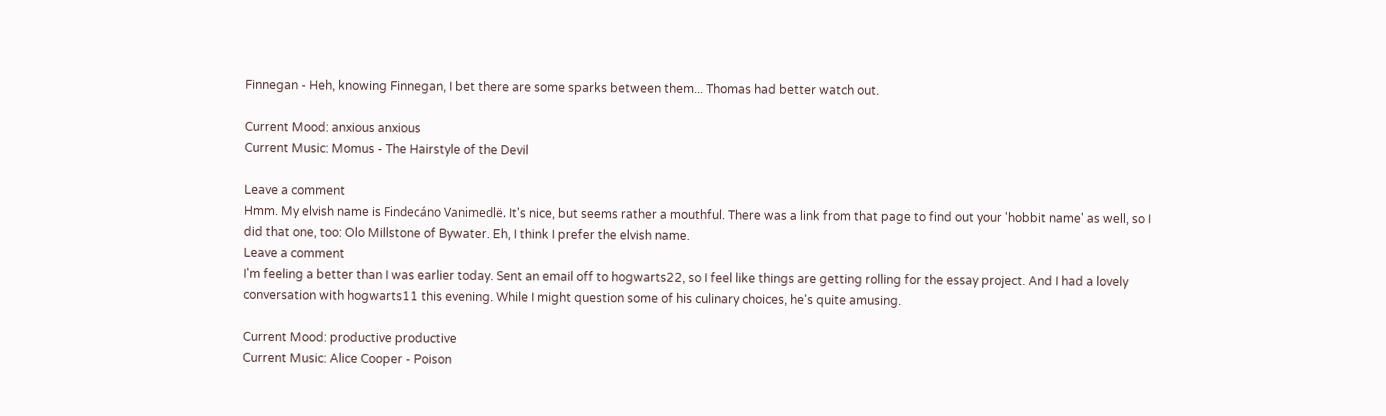Finnegan - Heh, knowing Finnegan, I bet there are some sparks between them... Thomas had better watch out.

Current Mood: anxious anxious
Current Music: Momus - The Hairstyle of the Devil

Leave a comment
Hmm. My elvish name is Findecáno Vanimedlë. It's nice, but seems rather a mouthful. There was a link from that page to find out your 'hobbit name' as well, so I did that one, too: Olo Millstone of Bywater. Eh, I think I prefer the elvish name.
Leave a comment
I'm feeling a better than I was earlier today. Sent an email off to hogwarts22, so I feel like things are getting rolling for the essay project. And I had a lovely conversation with hogwarts11 this evening. While I might question some of his culinary choices, he's quite amusing.

Current Mood: productive productive
Current Music: Alice Cooper - Poison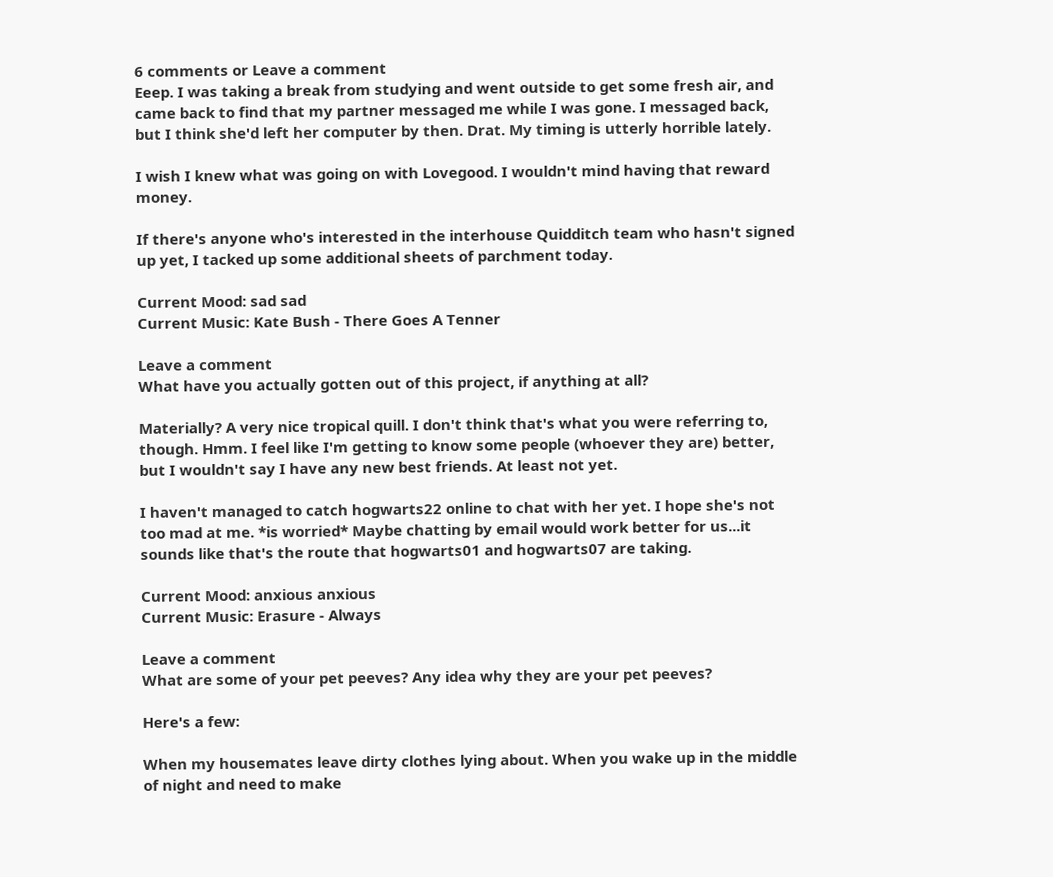6 comments or Leave a comment
Eeep. I was taking a break from studying and went outside to get some fresh air, and came back to find that my partner messaged me while I was gone. I messaged back, but I think she'd left her computer by then. Drat. My timing is utterly horrible lately.

I wish I knew what was going on with Lovegood. I wouldn't mind having that reward money.

If there's anyone who's interested in the interhouse Quidditch team who hasn't signed up yet, I tacked up some additional sheets of parchment today.

Current Mood: sad sad
Current Music: Kate Bush - There Goes A Tenner

Leave a comment
What have you actually gotten out of this project, if anything at all?

Materially? A very nice tropical quill. I don't think that's what you were referring to, though. Hmm. I feel like I'm getting to know some people (whoever they are) better, but I wouldn't say I have any new best friends. At least not yet.

I haven't managed to catch hogwarts22 online to chat with her yet. I hope she's not too mad at me. *is worried* Maybe chatting by email would work better for us...it sounds like that's the route that hogwarts01 and hogwarts07 are taking.

Current Mood: anxious anxious
Current Music: Erasure - Always

Leave a comment
What are some of your pet peeves? Any idea why they are your pet peeves?

Here's a few:

When my housemates leave dirty clothes lying about. When you wake up in the middle of night and need to make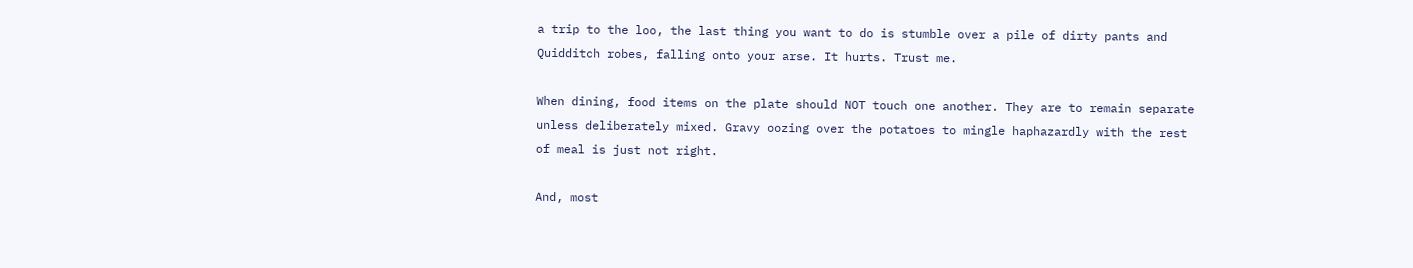a trip to the loo, the last thing you want to do is stumble over a pile of dirty pants and Quidditch robes, falling onto your arse. It hurts. Trust me.

When dining, food items on the plate should NOT touch one another. They are to remain separate unless deliberately mixed. Gravy oozing over the potatoes to mingle haphazardly with the rest of meal is just not right.

And, most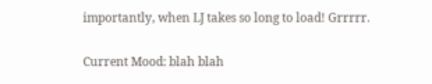importantly, when LJ takes so long to load! Grrrrr.

Current Mood: blah blah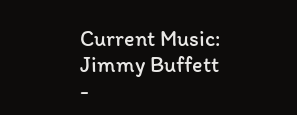Current Music: Jimmy Buffett -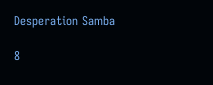Desperation Samba

8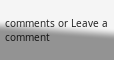comments or Leave a comment